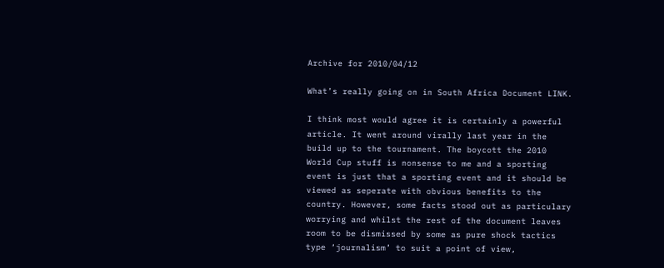Archive for 2010/04/12

What’s really going on in South Africa Document LINK.

I think most would agree it is certainly a powerful article. It went around virally last year in the build up to the tournament. The boycott the 2010 World Cup stuff is nonsense to me and a sporting event is just that a sporting event and it should be viewed as seperate with obvious benefits to the country. However, some facts stood out as particulary worrying and whilst the rest of the document leaves room to be dismissed by some as pure shock tactics type ‘journalism’ to suit a point of view,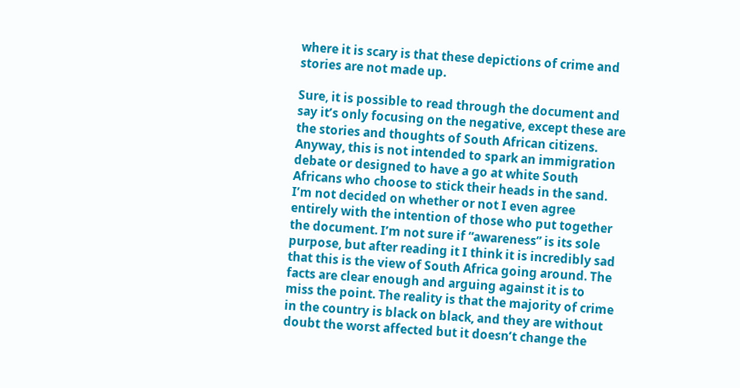where it is scary is that these depictions of crime and stories are not made up.

Sure, it is possible to read through the document and say it’s only focusing on the negative, except these are the stories and thoughts of South African citizens. Anyway, this is not intended to spark an immigration debate or designed to have a go at white South Africans who choose to stick their heads in the sand. I’m not decided on whether or not I even agree entirely with the intention of those who put together the document. I’m not sure if “awareness” is its sole purpose, but after reading it I think it is incredibly sad that this is the view of South Africa going around. The facts are clear enough and arguing against it is to miss the point. The reality is that the majority of crime in the country is black on black, and they are without doubt the worst affected but it doesn’t change the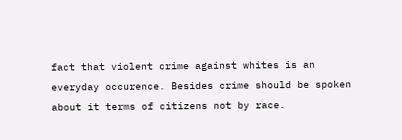fact that violent crime against whites is an everyday occurence. Besides crime should be spoken about it terms of citizens not by race.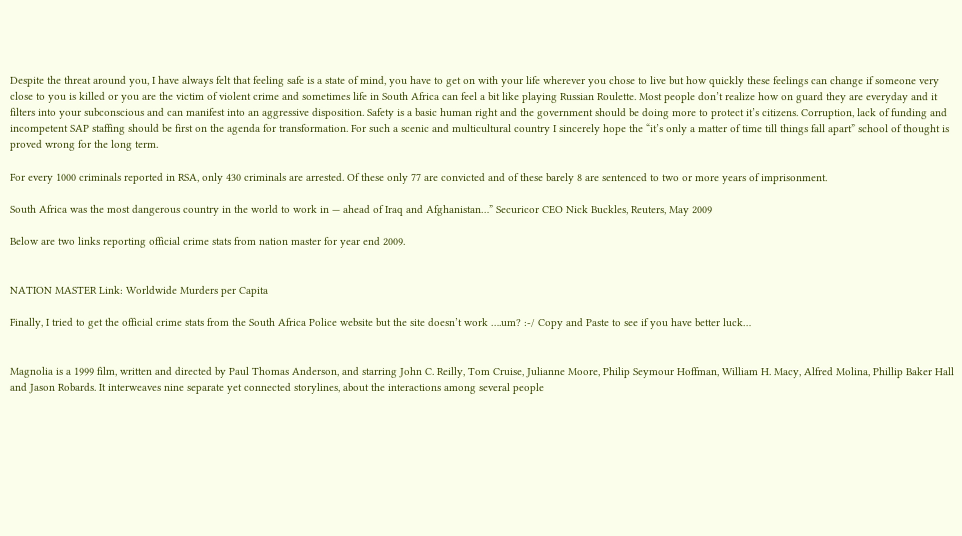Despite the threat around you, I have always felt that feeling safe is a state of mind, you have to get on with your life wherever you chose to live but how quickly these feelings can change if someone very close to you is killed or you are the victim of violent crime and sometimes life in South Africa can feel a bit like playing Russian Roulette. Most people don’t realize how on guard they are everyday and it filters into your subconscious and can manifest into an aggressive disposition. Safety is a basic human right and the government should be doing more to protect it’s citizens. Corruption, lack of funding and incompetent SAP staffing should be first on the agenda for transformation. For such a scenic and multicultural country I sincerely hope the “it’s only a matter of time till things fall apart” school of thought is proved wrong for the long term.

For every 1000 criminals reported in RSA, only 430 criminals are arrested. Of these only 77 are convicted and of these barely 8 are sentenced to two or more years of imprisonment.

South Africa was the most dangerous country in the world to work in — ahead of Iraq and Afghanistan…” Securicor CEO Nick Buckles, Reuters, May 2009

Below are two links reporting official crime stats from nation master for year end 2009.


NATION MASTER Link: Worldwide Murders per Capita

Finally, I tried to get the official crime stats from the South Africa Police website but the site doesn’t work ….um? :-/ Copy and Paste to see if you have better luck…


Magnolia is a 1999 film, written and directed by Paul Thomas Anderson, and starring John C. Reilly, Tom Cruise, Julianne Moore, Philip Seymour Hoffman, William H. Macy, Alfred Molina, Phillip Baker Hall and Jason Robards. It interweaves nine separate yet connected storylines, about the interactions among several people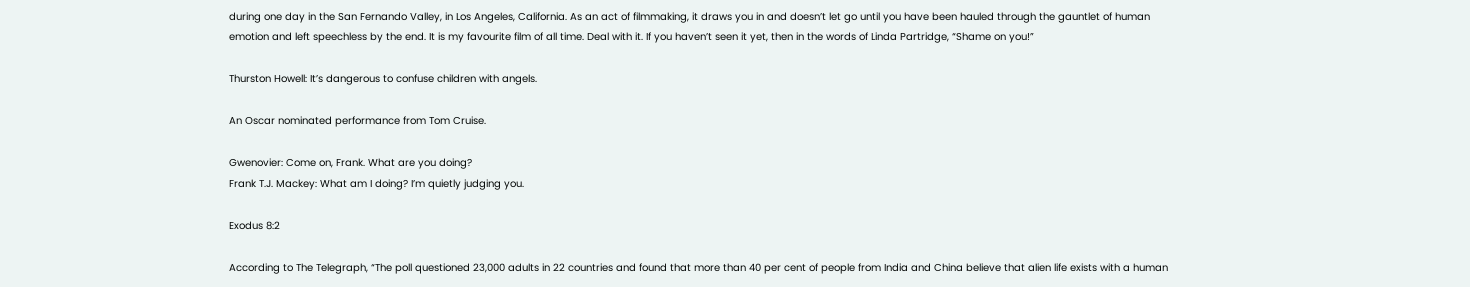during one day in the San Fernando Valley, in Los Angeles, California. As an act of filmmaking, it draws you in and doesn’t let go until you have been hauled through the gauntlet of human emotion and left speechless by the end. It is my favourite film of all time. Deal with it. If you haven’t seen it yet, then in the words of Linda Partridge, “Shame on you!”

Thurston Howell: It’s dangerous to confuse children with angels.

An Oscar nominated performance from Tom Cruise.

Gwenovier: Come on, Frank. What are you doing?
Frank T.J. Mackey: What am I doing? I’m quietly judging you.

Exodus 8:2

According to The Telegraph, “The poll questioned 23,000 adults in 22 countries and found that more than 40 per cent of people from India and China believe that alien life exists with a human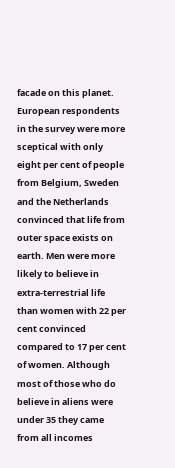facade on this planet. European respondents in the survey were more sceptical with only eight per cent of people from Belgium, Sweden and the Netherlands convinced that life from outer space exists on earth. Men were more likely to believe in extra-terrestrial life than women with 22 per cent convinced compared to 17 per cent of women. Although most of those who do believe in aliens were under 35 they came from all incomes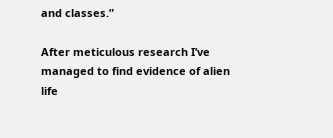and classes.”

After meticulous research I’ve managed to find evidence of alien life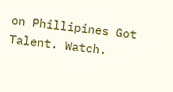on Phillipines Got Talent. Watch.